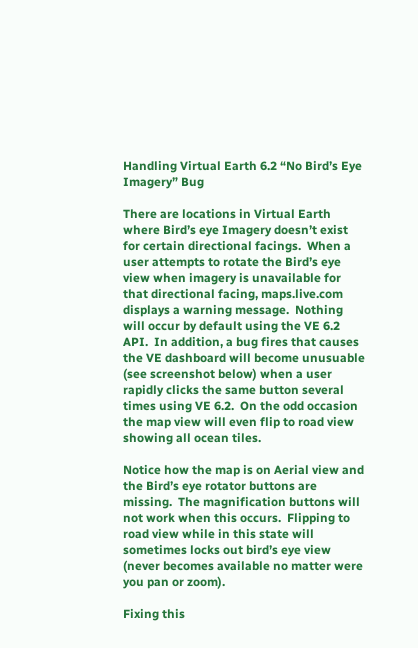Handling Virtual Earth 6.2 “No Bird’s Eye Imagery” Bug

There are locations in Virtual Earth where Bird’s eye Imagery doesn’t exist for certain directional facings.  When a user attempts to rotate the Bird’s eye view when imagery is unavailable for that directional facing, maps.live.com displays a warning message.  Nothing will occur by default using the VE 6.2 API.  In addition, a bug fires that causes the VE dashboard will become unusuable (see screenshot below) when a user rapidly clicks the same button several times using VE 6.2.  On the odd occasion the map view will even flip to road view showing all ocean tiles.

Notice how the map is on Aerial view and the Bird’s eye rotator buttons are missing.  The magnification buttons will not work when this occurs.  Flipping to road view while in this state will sometimes locks out bird’s eye view (never becomes available no matter were you pan or zoom).

Fixing this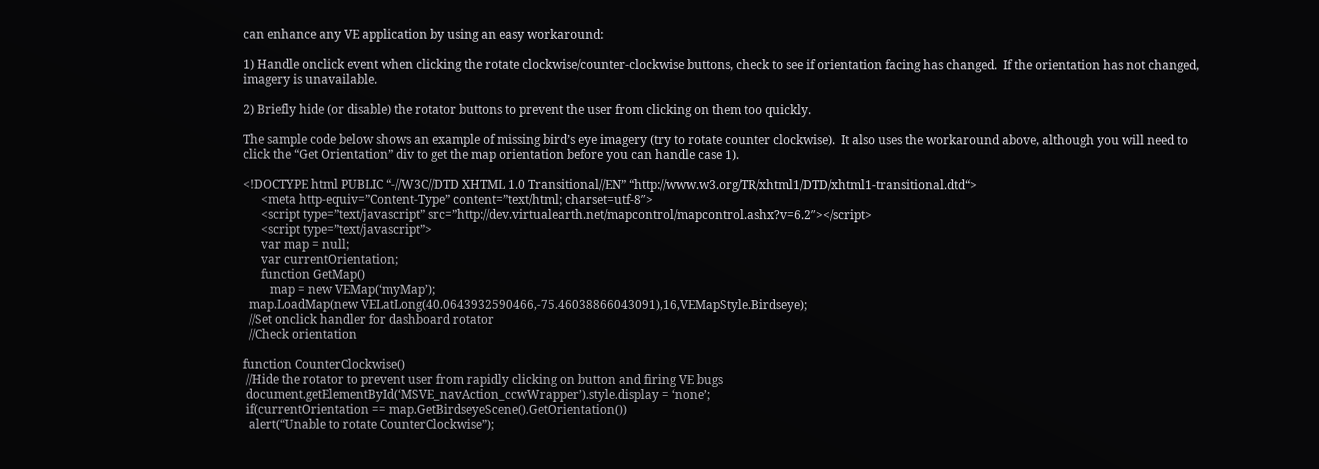can enhance any VE application by using an easy workaround:

1) Handle onclick event when clicking the rotate clockwise/counter-clockwise buttons, check to see if orientation facing has changed.  If the orientation has not changed, imagery is unavailable.

2) Briefly hide (or disable) the rotator buttons to prevent the user from clicking on them too quickly.

The sample code below shows an example of missing bird’s eye imagery (try to rotate counter clockwise).  It also uses the workaround above, although you will need to click the “Get Orientation” div to get the map orientation before you can handle case 1).

<!DOCTYPE html PUBLIC “-//W3C//DTD XHTML 1.0 Transitional//EN” “http://www.w3.org/TR/xhtml1/DTD/xhtml1-transitional.dtd“>
      <meta http-equiv=”Content-Type” content=”text/html; charset=utf-8″>
      <script type=”text/javascript” src=”http://dev.virtualearth.net/mapcontrol/mapcontrol.ashx?v=6.2″></script>
      <script type=”text/javascript”>
      var map = null;
      var currentOrientation;
      function GetMap()
         map = new VEMap(‘myMap’);
  map.LoadMap(new VELatLong(40.0643932590466,-75.46038866043091),16,VEMapStyle.Birdseye);
  //Set onclick handler for dashboard rotator
  //Check orientation

function CounterClockwise()
 //Hide the rotator to prevent user from rapidly clicking on button and firing VE bugs
 document.getElementById(‘MSVE_navAction_ccwWrapper’).style.display = ‘none’;
 if(currentOrientation == map.GetBirdseyeScene().GetOrientation())
  alert(“Unable to rotate CounterClockwise”);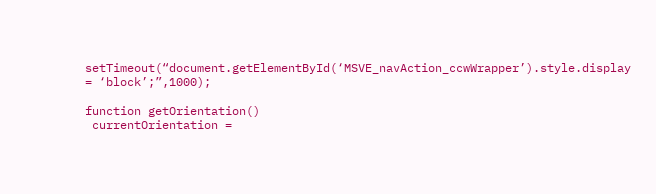setTimeout(“document.getElementById(‘MSVE_navAction_ccwWrapper’).style.display = ‘block’;”,1000);

function getOrientation()
 currentOrientation =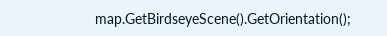map.GetBirdseyeScene().GetOrientation();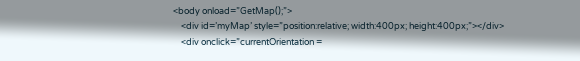<body onload=”GetMap();”>
    <div id=’myMap’ style=”position:relative; width:400px; height:400px;”></div>
    <div onclick=”currentOrientation =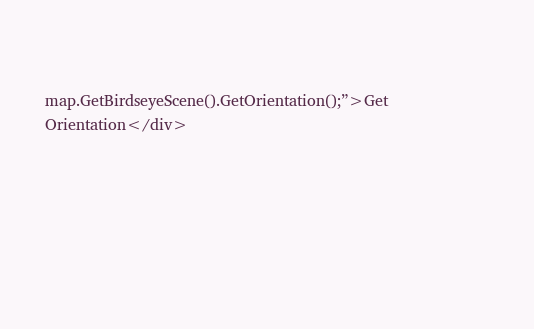map.GetBirdseyeScene().GetOrientation();”>Get Orientation</div>